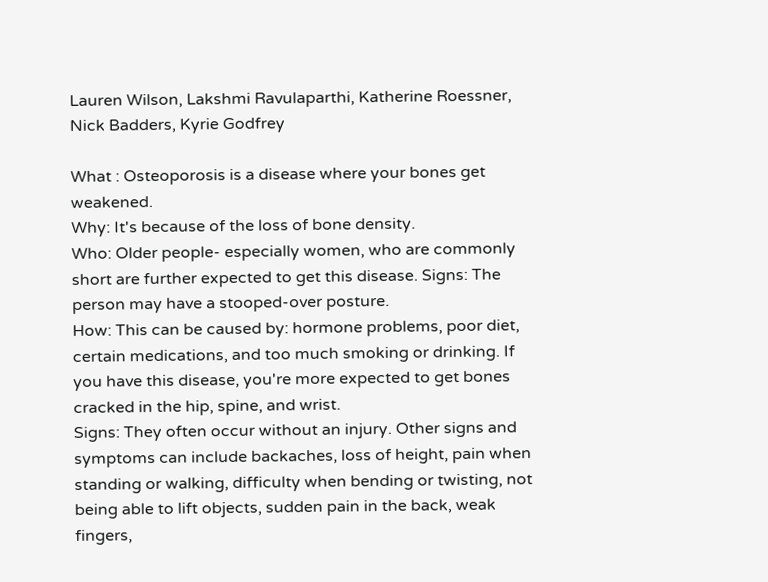Lauren Wilson, Lakshmi Ravulaparthi, Katherine Roessner, Nick Badders, Kyrie Godfrey

What : Osteoporosis is a disease where your bones get weakened.
Why: It's because of the loss of bone density.
Who: Older people- especially women, who are commonly short are further expected to get this disease. Signs: The person may have a stooped-over posture.
How: This can be caused by: hormone problems, poor diet, certain medications, and too much smoking or drinking. If you have this disease, you're more expected to get bones cracked in the hip, spine, and wrist.
Signs: They often occur without an injury. Other signs and symptoms can include backaches, loss of height, pain when standing or walking, difficulty when bending or twisting, not being able to lift objects, sudden pain in the back, weak fingers,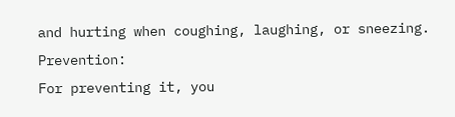and hurting when coughing, laughing, or sneezing. Prevention:
For preventing it, you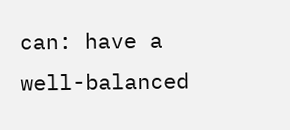can: have a well-balanced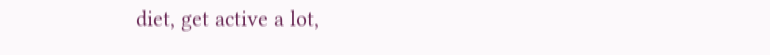diet, get active a lot,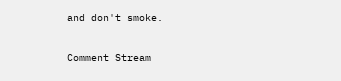and don't smoke.

Comment Stream